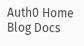Auth0 Home Blog Docs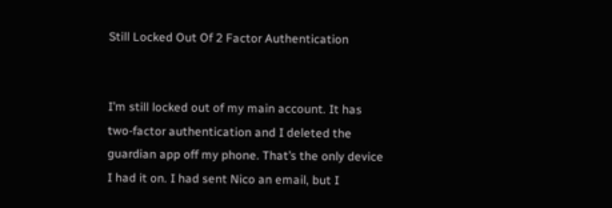Still Locked Out Of 2 Factor Authentication


I’m still locked out of my main account. It has two-factor authentication and I deleted the guardian app off my phone. That’s the only device I had it on. I had sent Nico an email, but I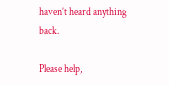haven’t heard anything back.

Please help,